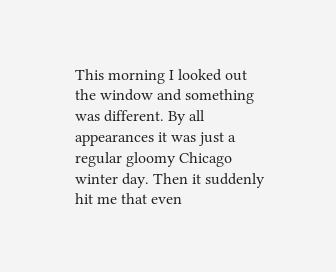This morning I looked out the window and something was different. By all appearances it was just a regular gloomy Chicago winter day. Then it suddenly hit me that even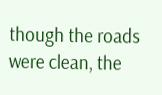though the roads were clean, the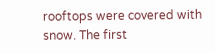rooftops were covered with snow. The first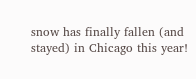snow has finally fallen (and stayed) in Chicago this year!